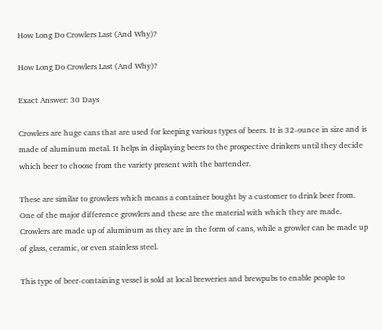How Long Do Crowlers Last (And Why)?

How Long Do Crowlers Last (And Why)?

Exact Answer: 30 Days

Crowlers are huge cans that are used for keeping various types of beers. It is 32-ounce in size and is made of aluminum metal. It helps in displaying beers to the prospective drinkers until they decide which beer to choose from the variety present with the bartender.

These are similar to growlers which means a container bought by a customer to drink beer from. One of the major difference growlers and these are the material with which they are made. Crowlers are made up of aluminum as they are in the form of cans, while a growler can be made up of glass, ceramic, or even stainless steel.

This type of beer-containing vessel is sold at local breweries and brewpubs to enable people to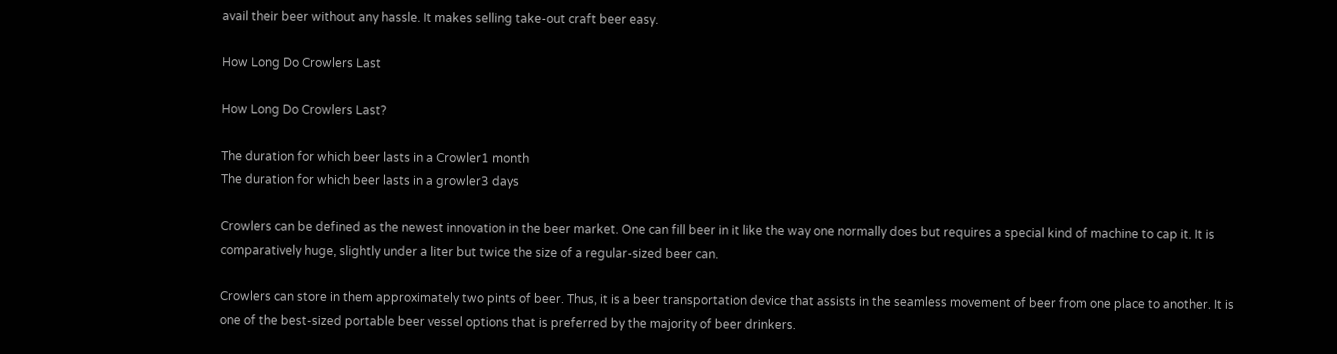avail their beer without any hassle. It makes selling take-out craft beer easy.

How Long Do Crowlers Last

How Long Do Crowlers Last?

The duration for which beer lasts in a Crowler1 month
The duration for which beer lasts in a growler3 days

Crowlers can be defined as the newest innovation in the beer market. One can fill beer in it like the way one normally does but requires a special kind of machine to cap it. It is comparatively huge, slightly under a liter but twice the size of a regular-sized beer can.

Crowlers can store in them approximately two pints of beer. Thus, it is a beer transportation device that assists in the seamless movement of beer from one place to another. It is one of the best-sized portable beer vessel options that is preferred by the majority of beer drinkers.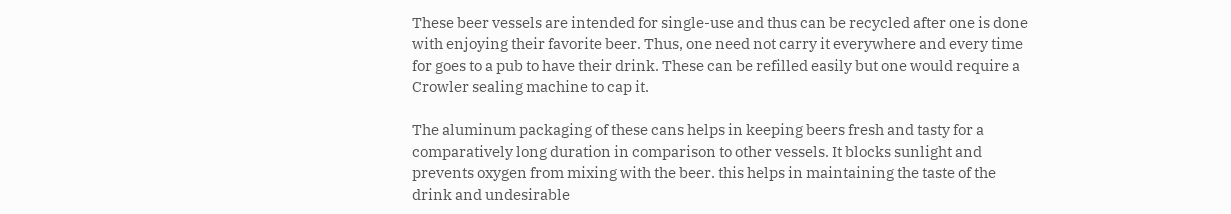These beer vessels are intended for single-use and thus can be recycled after one is done with enjoying their favorite beer. Thus, one need not carry it everywhere and every time for goes to a pub to have their drink. These can be refilled easily but one would require a Crowler sealing machine to cap it.

The aluminum packaging of these cans helps in keeping beers fresh and tasty for a comparatively long duration in comparison to other vessels. It blocks sunlight and prevents oxygen from mixing with the beer. this helps in maintaining the taste of the drink and undesirable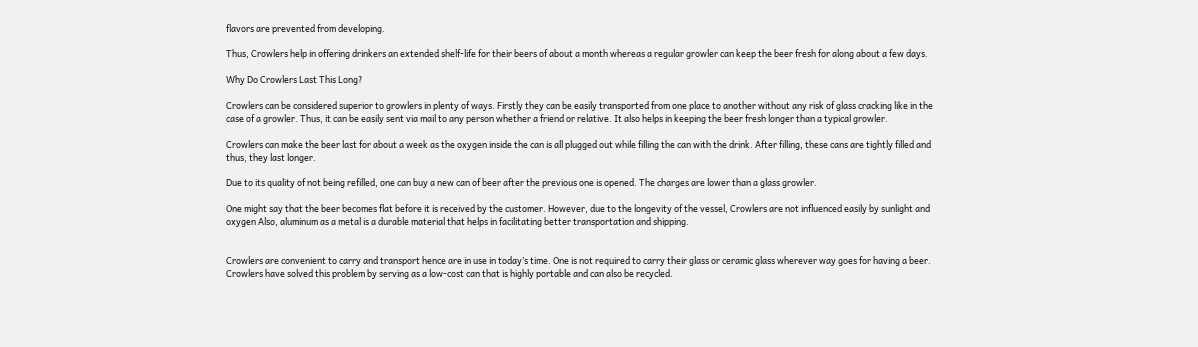flavors are prevented from developing.

Thus, Crowlers help in offering drinkers an extended shelf-life for their beers of about a month whereas a regular growler can keep the beer fresh for along about a few days.

Why Do Crowlers Last This Long?

Crowlers can be considered superior to growlers in plenty of ways. Firstly they can be easily transported from one place to another without any risk of glass cracking like in the case of a growler. Thus, it can be easily sent via mail to any person whether a friend or relative. It also helps in keeping the beer fresh longer than a typical growler.

Crowlers can make the beer last for about a week as the oxygen inside the can is all plugged out while filling the can with the drink. After filling, these cans are tightly filled and thus, they last longer.

Due to its quality of not being refilled, one can buy a new can of beer after the previous one is opened. The charges are lower than a glass growler.

One might say that the beer becomes flat before it is received by the customer. However, due to the longevity of the vessel, Crowlers are not influenced easily by sunlight and oxygen Also, aluminum as a metal is a durable material that helps in facilitating better transportation and shipping.


Crowlers are convenient to carry and transport hence are in use in today’s time. One is not required to carry their glass or ceramic glass wherever way goes for having a beer. Crowlers have solved this problem by serving as a low-cost can that is highly portable and can also be recycled.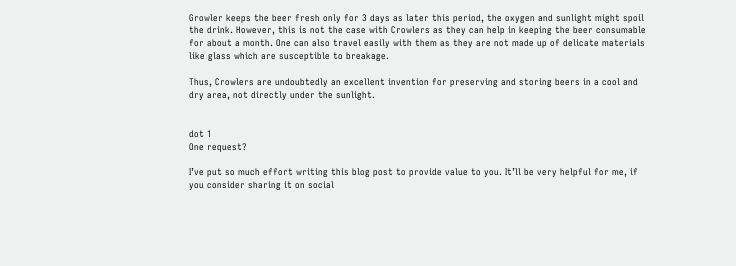Growler keeps the beer fresh only for 3 days as later this period, the oxygen and sunlight might spoil the drink. However, this is not the case with Crowlers as they can help in keeping the beer consumable for about a month. One can also travel easily with them as they are not made up of delicate materials like glass which are susceptible to breakage.

Thus, Crowlers are undoubtedly an excellent invention for preserving and storing beers in a cool and dry area, not directly under the sunlight.


dot 1
One request?

I’ve put so much effort writing this blog post to provide value to you. It’ll be very helpful for me, if you consider sharing it on social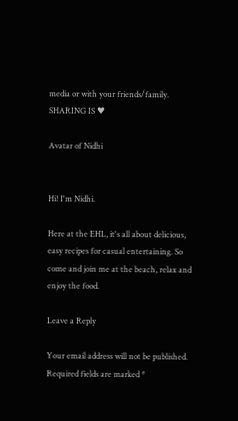media or with your friends/family. SHARING IS ♥

Avatar of Nidhi


Hi! I'm Nidhi.

Here at the EHL, it's all about delicious, easy recipes for casual entertaining. So come and join me at the beach, relax and enjoy the food.

Leave a Reply

Your email address will not be published. Required fields are marked *